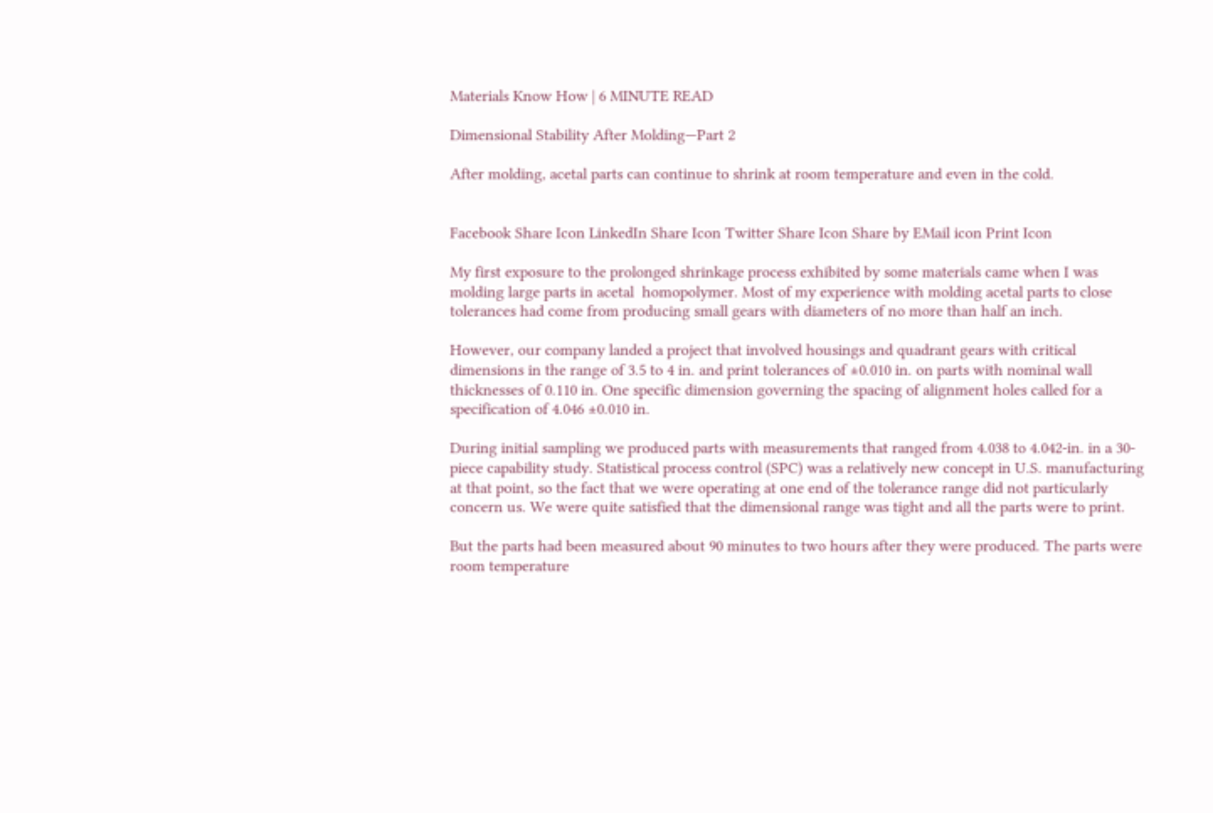Materials Know How | 6 MINUTE READ

Dimensional Stability After Molding—Part 2

After molding, acetal parts can continue to shrink at room temperature and even in the cold.


Facebook Share Icon LinkedIn Share Icon Twitter Share Icon Share by EMail icon Print Icon

My first exposure to the prolonged shrinkage process exhibited by some materials came when I was molding large parts in acetal  homopolymer. Most of my experience with molding acetal parts to close tolerances had come from producing small gears with diameters of no more than half an inch.

However, our company landed a project that involved housings and quadrant gears with critical dimensions in the range of 3.5 to 4 in. and print tolerances of ±0.010 in. on parts with nominal wall thicknesses of 0.110 in. One specific dimension governing the spacing of alignment holes called for a specification of 4.046 ±0.010 in.

During initial sampling we produced parts with measurements that ranged from 4.038 to 4.042-in. in a 30-piece capability study. Statistical process control (SPC) was a relatively new concept in U.S. manufacturing at that point, so the fact that we were operating at one end of the tolerance range did not particularly concern us. We were quite satisfied that the dimensional range was tight and all the parts were to print.

But the parts had been measured about 90 minutes to two hours after they were produced. The parts were room temperature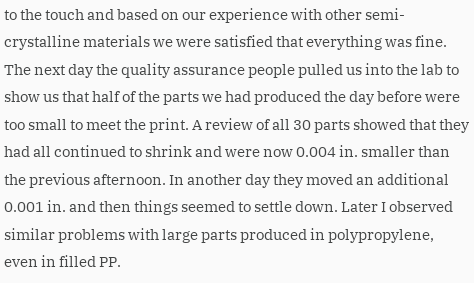to the touch and based on our experience with other semi-crystalline materials we were satisfied that everything was fine. The next day the quality assurance people pulled us into the lab to show us that half of the parts we had produced the day before were too small to meet the print. A review of all 30 parts showed that they had all continued to shrink and were now 0.004 in. smaller than the previous afternoon. In another day they moved an additional 0.001 in. and then things seemed to settle down. Later I observed similar problems with large parts produced in polypropylene, even in filled PP.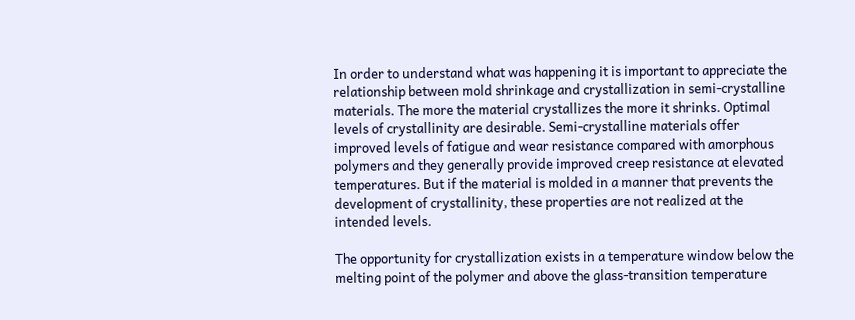In order to understand what was happening it is important to appreciate the relationship between mold shrinkage and crystallization in semi-crystalline materials. The more the material crystallizes the more it shrinks. Optimal levels of crystallinity are desirable. Semi-crystalline materials offer improved levels of fatigue and wear resistance compared with amorphous polymers and they generally provide improved creep resistance at elevated temperatures. But if the material is molded in a manner that prevents the development of crystallinity, these properties are not realized at the intended levels.

The opportunity for crystallization exists in a temperature window below the melting point of the polymer and above the glass-transition temperature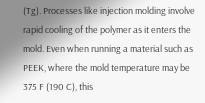(Tg). Processes like injection molding involve rapid cooling of the polymer as it enters the mold. Even when running a material such as PEEK, where the mold temperature may be 375 F (190 C), this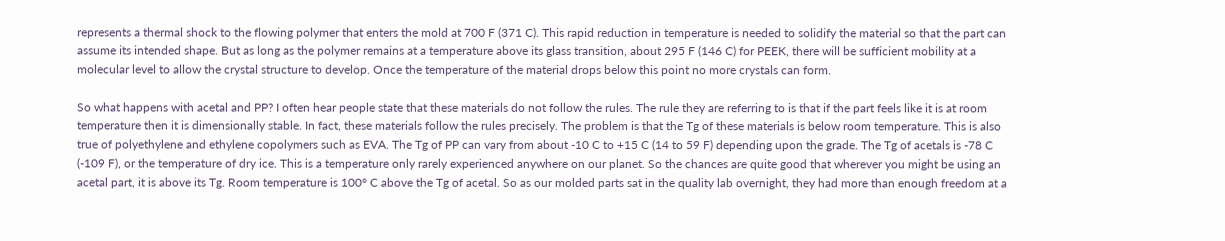represents a thermal shock to the flowing polymer that enters the mold at 700 F (371 C). This rapid reduction in temperature is needed to solidify the material so that the part can assume its intended shape. But as long as the polymer remains at a temperature above its glass transition, about 295 F (146 C) for PEEK, there will be sufficient mobility at a molecular level to allow the crystal structure to develop. Once the temperature of the material drops below this point no more crystals can form.

So what happens with acetal and PP? I often hear people state that these materials do not follow the rules. The rule they are referring to is that if the part feels like it is at room temperature then it is dimensionally stable. In fact, these materials follow the rules precisely. The problem is that the Tg of these materials is below room temperature. This is also true of polyethylene and ethylene copolymers such as EVA. The Tg of PP can vary from about -10 C to +15 C (14 to 59 F) depending upon the grade. The Tg of acetals is -78 C (-109 F), or the temperature of dry ice. This is a temperature only rarely experienced anywhere on our planet. So the chances are quite good that wherever you might be using an acetal part, it is above its Tg. Room temperature is 100° C above the Tg of acetal. So as our molded parts sat in the quality lab overnight, they had more than enough freedom at a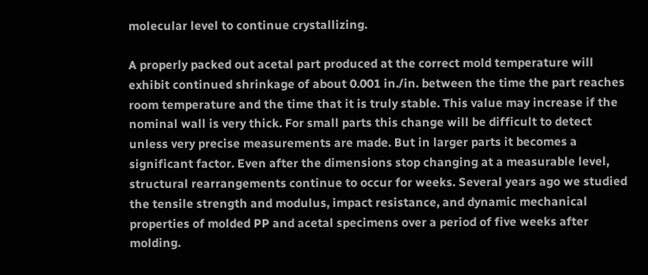molecular level to continue crystallizing.

A properly packed out acetal part produced at the correct mold temperature will exhibit continued shrinkage of about 0.001 in./in. between the time the part reaches room temperature and the time that it is truly stable. This value may increase if the nominal wall is very thick. For small parts this change will be difficult to detect unless very precise measurements are made. But in larger parts it becomes a significant factor. Even after the dimensions stop changing at a measurable level, structural rearrangements continue to occur for weeks. Several years ago we studied the tensile strength and modulus, impact resistance, and dynamic mechanical properties of molded PP and acetal specimens over a period of five weeks after molding.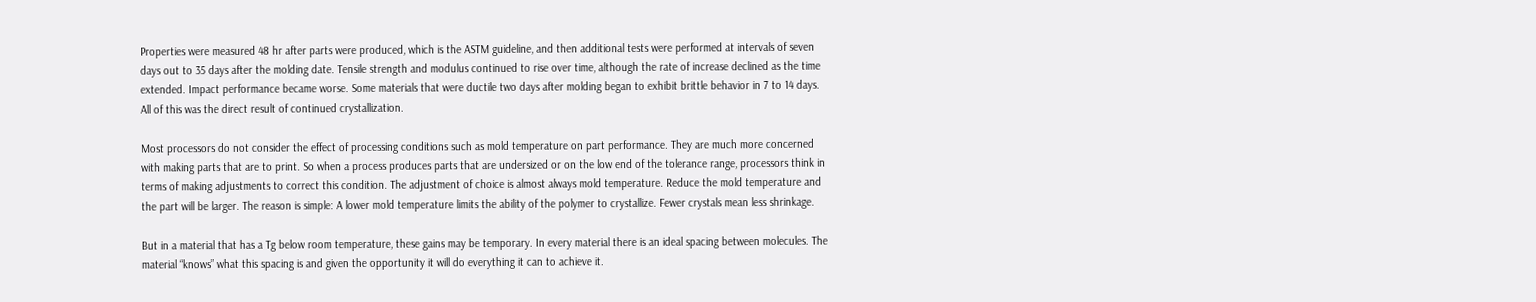Properties were measured 48 hr after parts were produced, which is the ASTM guideline, and then additional tests were performed at intervals of seven days out to 35 days after the molding date. Tensile strength and modulus continued to rise over time, although the rate of increase declined as the time extended. Impact performance became worse. Some materials that were ductile two days after molding began to exhibit brittle behavior in 7 to 14 days. All of this was the direct result of continued crystallization.

Most processors do not consider the effect of processing conditions such as mold temperature on part performance. They are much more concerned with making parts that are to print. So when a process produces parts that are undersized or on the low end of the tolerance range, processors think in terms of making adjustments to correct this condition. The adjustment of choice is almost always mold temperature. Reduce the mold temperature and the part will be larger. The reason is simple: A lower mold temperature limits the ability of the polymer to crystallize. Fewer crystals mean less shrinkage.

But in a material that has a Tg below room temperature, these gains may be temporary. In every material there is an ideal spacing between molecules. The material “knows” what this spacing is and given the opportunity it will do everything it can to achieve it.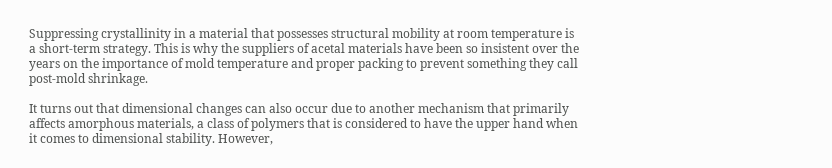Suppressing crystallinity in a material that possesses structural mobility at room temperature is a short-term strategy. This is why the suppliers of acetal materials have been so insistent over the years on the importance of mold temperature and proper packing to prevent something they call post-mold shrinkage.

It turns out that dimensional changes can also occur due to another mechanism that primarily affects amorphous materials, a class of polymers that is considered to have the upper hand when it comes to dimensional stability. However,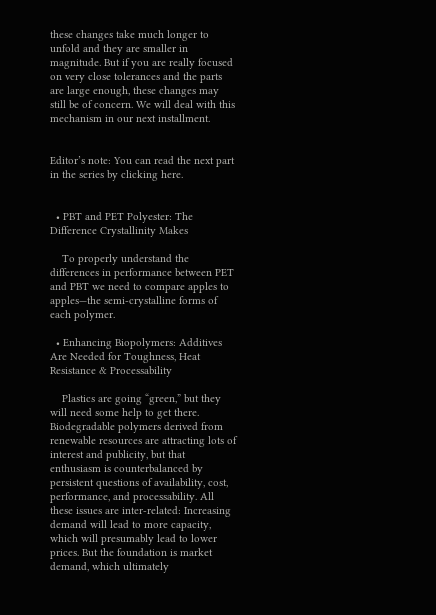these changes take much longer to unfold and they are smaller in magnitude. But if you are really focused on very close tolerances and the parts are large enough, these changes may still be of concern. We will deal with this mechanism in our next installment.


Editor’s note: You can read the next part in the series by clicking here.


  • PBT and PET Polyester: The Difference Crystallinity Makes

    To properly understand the differences in performance between PET and PBT we need to compare apples to apples—the semi-crystalline forms of each polymer.

  • Enhancing Biopolymers: Additives Are Needed for Toughness, Heat Resistance & Processability

    Plastics are going “green,” but they will need some help to get there. Biodegradable polymers derived from renewable resources are attracting lots of interest and publicity, but that enthusiasm is counterbalanced by persistent questions of availability, cost, performance, and processability. All these issues are inter-related: Increasing demand will lead to more capacity, which will presumably lead to lower prices. But the foundation is market demand, which ultimately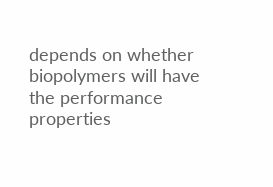depends on whether biopolymers will have the performance properties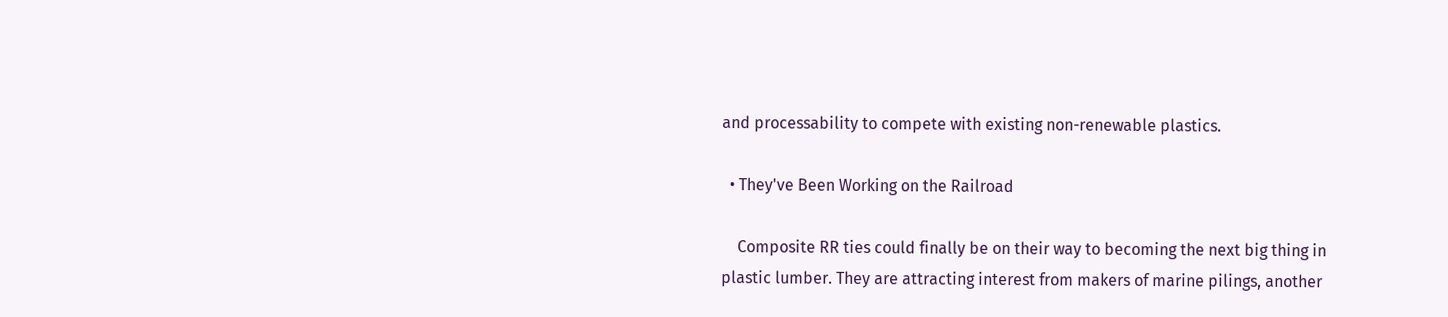and processability to compete with existing non-renewable plastics.

  • They've Been Working on the Railroad

    Composite RR ties could finally be on their way to becoming the next big thing in plastic lumber. They are attracting interest from makers of marine pilings, another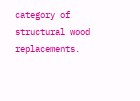category of structural wood replacements.